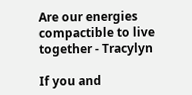Are our energies compactible to live together - Tracylyn

If you and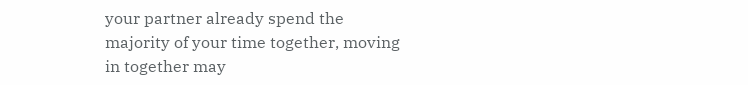your partner already spend the majority of your time together, moving in together may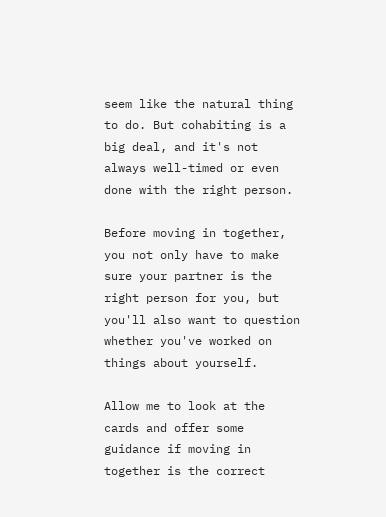seem like the natural thing to do. But cohabiting is a big deal, and it's not always well-timed or even done with the right person.

Before moving in together, you not only have to make sure your partner is the right person for you, but you'll also want to question whether you've worked on things about yourself.

Allow me to look at the cards and offer some guidance if moving in together is the correct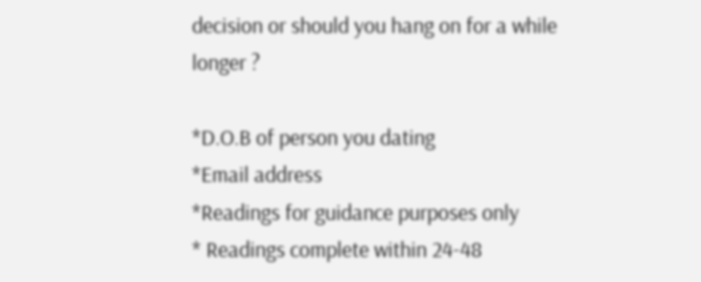decision or should you hang on for a while longer ?

*D.O.B of person you dating
*Email address
*Readings for guidance purposes only
* Readings complete within 24-48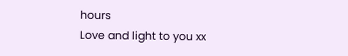hours
Love and light to you xx